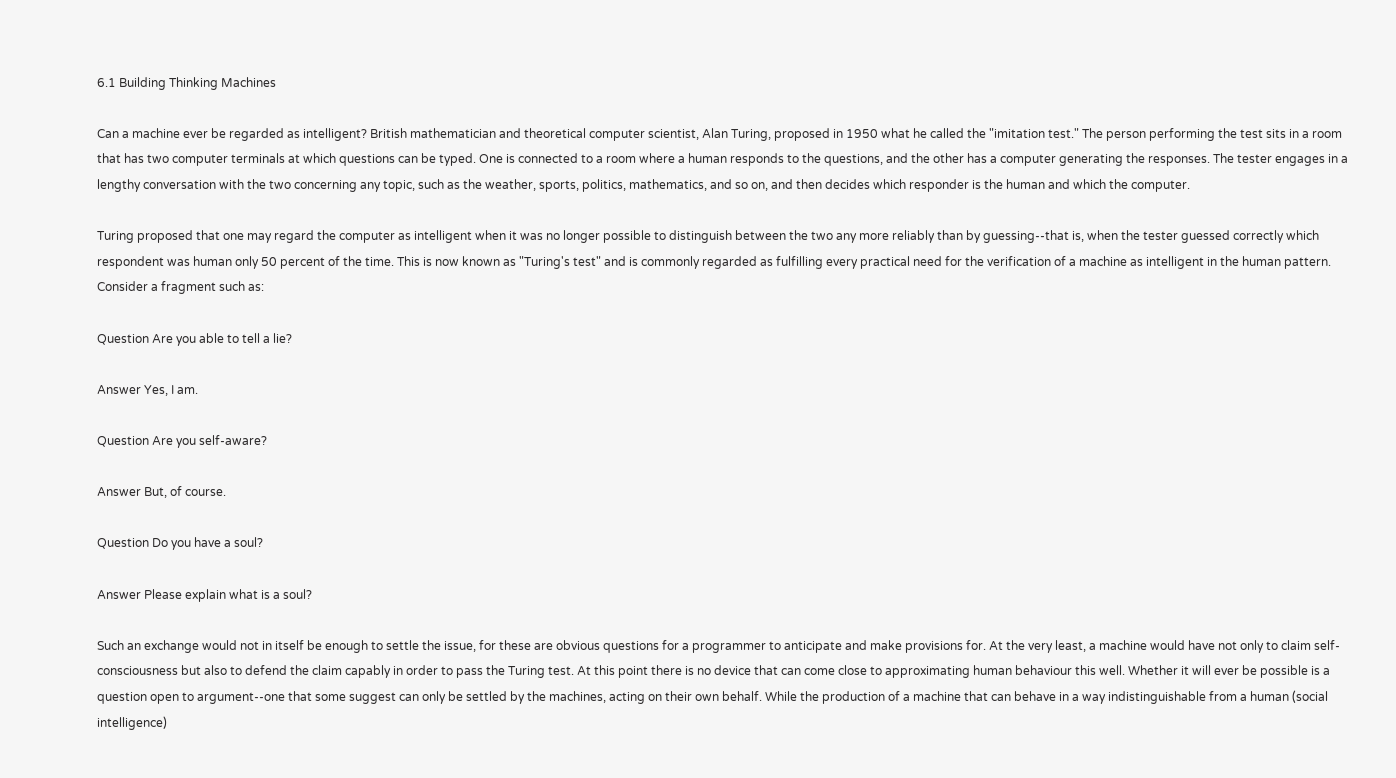6.1 Building Thinking Machines

Can a machine ever be regarded as intelligent? British mathematician and theoretical computer scientist, Alan Turing, proposed in 1950 what he called the "imitation test." The person performing the test sits in a room that has two computer terminals at which questions can be typed. One is connected to a room where a human responds to the questions, and the other has a computer generating the responses. The tester engages in a lengthy conversation with the two concerning any topic, such as the weather, sports, politics, mathematics, and so on, and then decides which responder is the human and which the computer.

Turing proposed that one may regard the computer as intelligent when it was no longer possible to distinguish between the two any more reliably than by guessing--that is, when the tester guessed correctly which respondent was human only 50 percent of the time. This is now known as "Turing's test" and is commonly regarded as fulfilling every practical need for the verification of a machine as intelligent in the human pattern. Consider a fragment such as:

Question Are you able to tell a lie?

Answer Yes, I am.

Question Are you self-aware?

Answer But, of course.

Question Do you have a soul?

Answer Please explain what is a soul?

Such an exchange would not in itself be enough to settle the issue, for these are obvious questions for a programmer to anticipate and make provisions for. At the very least, a machine would have not only to claim self-consciousness but also to defend the claim capably in order to pass the Turing test. At this point there is no device that can come close to approximating human behaviour this well. Whether it will ever be possible is a question open to argument--one that some suggest can only be settled by the machines, acting on their own behalf. While the production of a machine that can behave in a way indistinguishable from a human (social intelligence)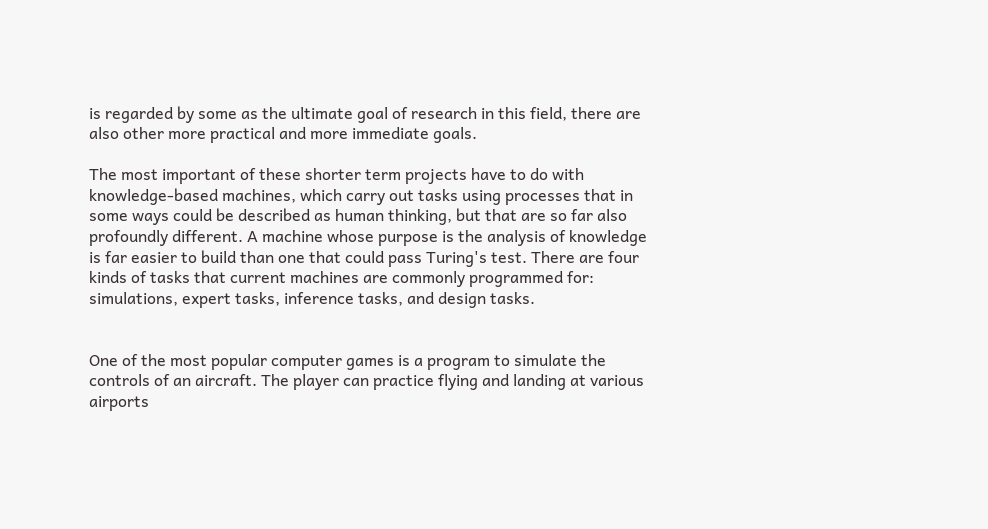is regarded by some as the ultimate goal of research in this field, there are also other more practical and more immediate goals.

The most important of these shorter term projects have to do with knowledge-based machines, which carry out tasks using processes that in some ways could be described as human thinking, but that are so far also profoundly different. A machine whose purpose is the analysis of knowledge is far easier to build than one that could pass Turing's test. There are four kinds of tasks that current machines are commonly programmed for: simulations, expert tasks, inference tasks, and design tasks.


One of the most popular computer games is a program to simulate the controls of an aircraft. The player can practice flying and landing at various airports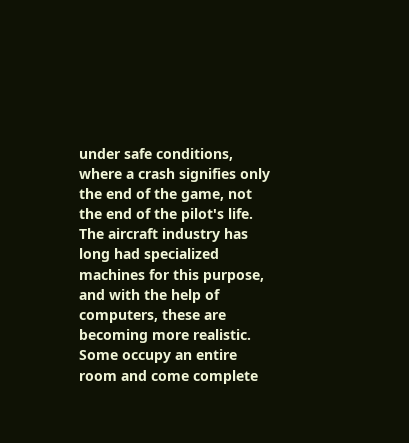under safe conditions, where a crash signifies only the end of the game, not the end of the pilot's life. The aircraft industry has long had specialized machines for this purpose, and with the help of computers, these are becoming more realistic. Some occupy an entire room and come complete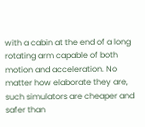with a cabin at the end of a long rotating arm capable of both motion and acceleration. No matter how elaborate they are, such simulators are cheaper and safer than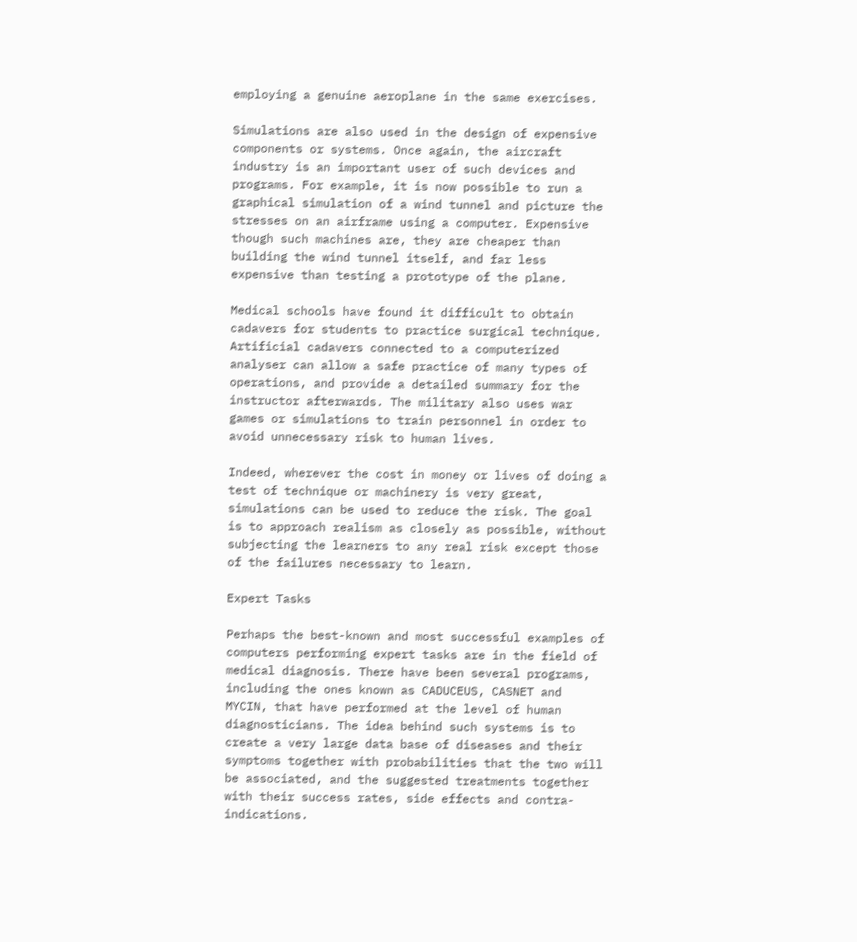employing a genuine aeroplane in the same exercises.

Simulations are also used in the design of expensive components or systems. Once again, the aircraft industry is an important user of such devices and programs. For example, it is now possible to run a graphical simulation of a wind tunnel and picture the stresses on an airframe using a computer. Expensive though such machines are, they are cheaper than building the wind tunnel itself, and far less expensive than testing a prototype of the plane.

Medical schools have found it difficult to obtain cadavers for students to practice surgical technique. Artificial cadavers connected to a computerized analyser can allow a safe practice of many types of operations, and provide a detailed summary for the instructor afterwards. The military also uses war games or simulations to train personnel in order to avoid unnecessary risk to human lives.

Indeed, wherever the cost in money or lives of doing a test of technique or machinery is very great, simulations can be used to reduce the risk. The goal is to approach realism as closely as possible, without subjecting the learners to any real risk except those of the failures necessary to learn.

Expert Tasks

Perhaps the best-known and most successful examples of computers performing expert tasks are in the field of medical diagnosis. There have been several programs, including the ones known as CADUCEUS, CASNET and MYCIN, that have performed at the level of human diagnosticians. The idea behind such systems is to create a very large data base of diseases and their symptoms together with probabilities that the two will be associated, and the suggested treatments together with their success rates, side effects and contra-indications.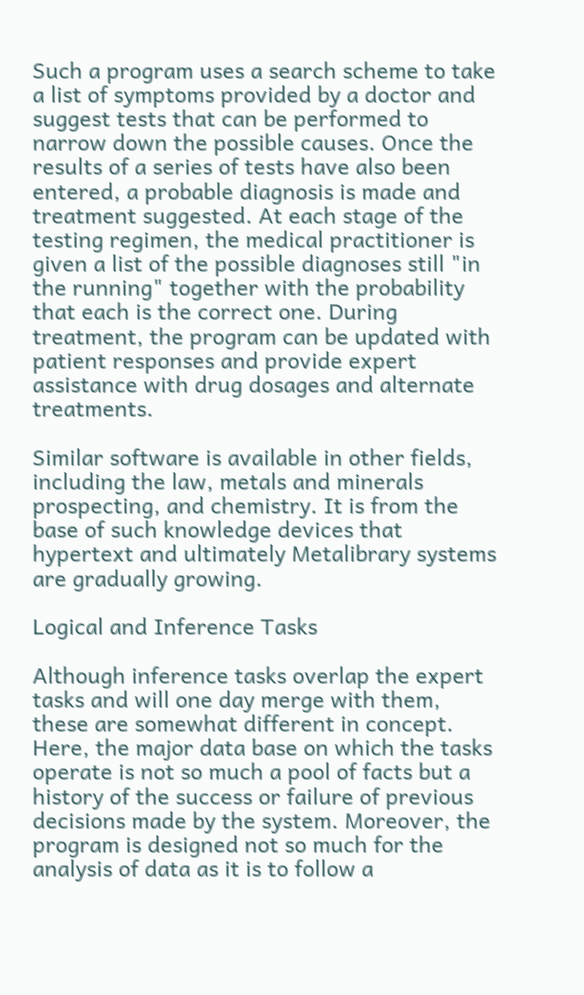Such a program uses a search scheme to take a list of symptoms provided by a doctor and suggest tests that can be performed to narrow down the possible causes. Once the results of a series of tests have also been entered, a probable diagnosis is made and treatment suggested. At each stage of the testing regimen, the medical practitioner is given a list of the possible diagnoses still "in the running" together with the probability that each is the correct one. During treatment, the program can be updated with patient responses and provide expert assistance with drug dosages and alternate treatments.

Similar software is available in other fields, including the law, metals and minerals prospecting, and chemistry. It is from the base of such knowledge devices that hypertext and ultimately Metalibrary systems are gradually growing.

Logical and Inference Tasks

Although inference tasks overlap the expert tasks and will one day merge with them, these are somewhat different in concept. Here, the major data base on which the tasks operate is not so much a pool of facts but a history of the success or failure of previous decisions made by the system. Moreover, the program is designed not so much for the analysis of data as it is to follow a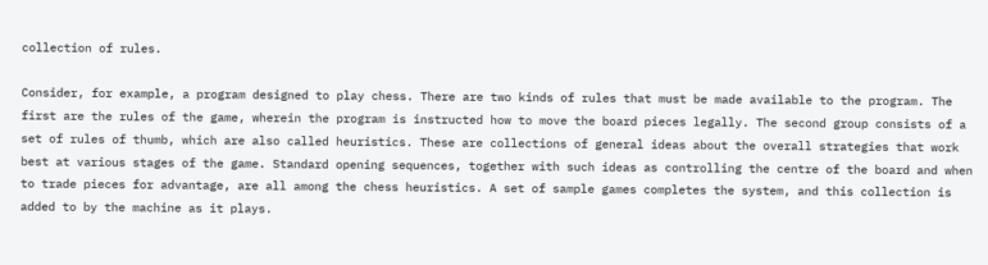collection of rules.

Consider, for example, a program designed to play chess. There are two kinds of rules that must be made available to the program. The first are the rules of the game, wherein the program is instructed how to move the board pieces legally. The second group consists of a set of rules of thumb, which are also called heuristics. These are collections of general ideas about the overall strategies that work best at various stages of the game. Standard opening sequences, together with such ideas as controlling the centre of the board and when to trade pieces for advantage, are all among the chess heuristics. A set of sample games completes the system, and this collection is added to by the machine as it plays.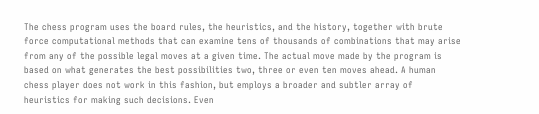The chess program uses the board rules, the heuristics, and the history, together with brute force computational methods that can examine tens of thousands of combinations that may arise from any of the possible legal moves at a given time. The actual move made by the program is based on what generates the best possibilities two, three or even ten moves ahead. A human chess player does not work in this fashion, but employs a broader and subtler array of heuristics for making such decisions. Even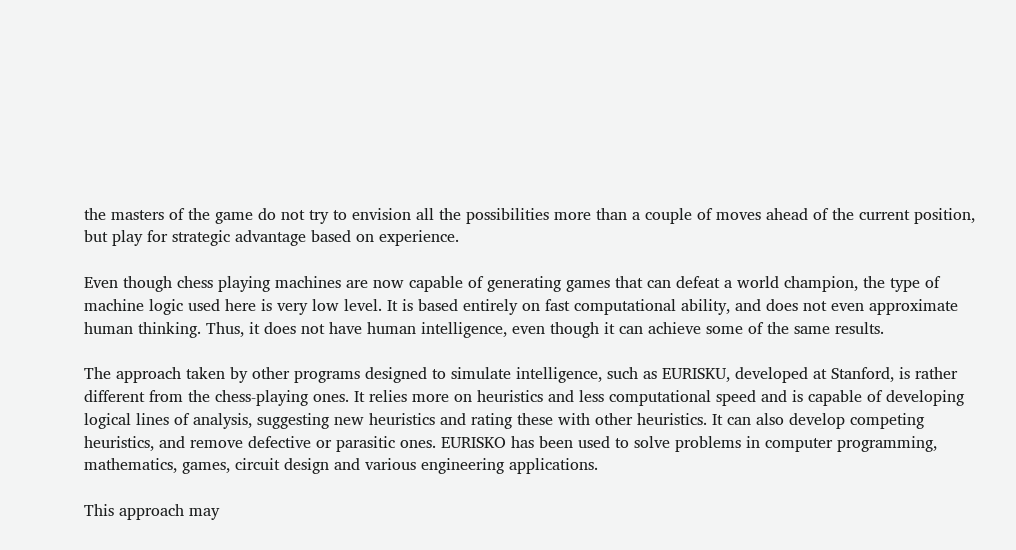the masters of the game do not try to envision all the possibilities more than a couple of moves ahead of the current position, but play for strategic advantage based on experience.

Even though chess playing machines are now capable of generating games that can defeat a world champion, the type of machine logic used here is very low level. It is based entirely on fast computational ability, and does not even approximate human thinking. Thus, it does not have human intelligence, even though it can achieve some of the same results.

The approach taken by other programs designed to simulate intelligence, such as EURISKU, developed at Stanford, is rather different from the chess-playing ones. It relies more on heuristics and less computational speed and is capable of developing logical lines of analysis, suggesting new heuristics and rating these with other heuristics. It can also develop competing heuristics, and remove defective or parasitic ones. EURISKO has been used to solve problems in computer programming, mathematics, games, circuit design and various engineering applications.

This approach may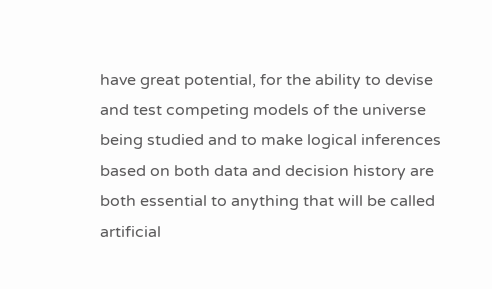have great potential, for the ability to devise and test competing models of the universe being studied and to make logical inferences based on both data and decision history are both essential to anything that will be called artificial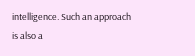intelligence. Such an approach is also a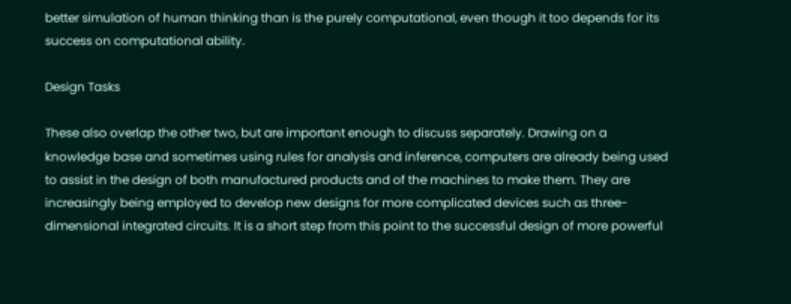better simulation of human thinking than is the purely computational, even though it too depends for its success on computational ability.

Design Tasks

These also overlap the other two, but are important enough to discuss separately. Drawing on a knowledge base and sometimes using rules for analysis and inference, computers are already being used to assist in the design of both manufactured products and of the machines to make them. They are increasingly being employed to develop new designs for more complicated devices such as three-dimensional integrated circuits. It is a short step from this point to the successful design of more powerful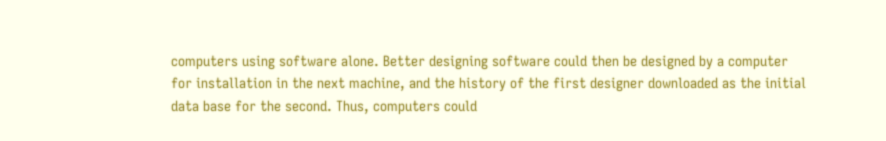computers using software alone. Better designing software could then be designed by a computer for installation in the next machine, and the history of the first designer downloaded as the initial data base for the second. Thus, computers could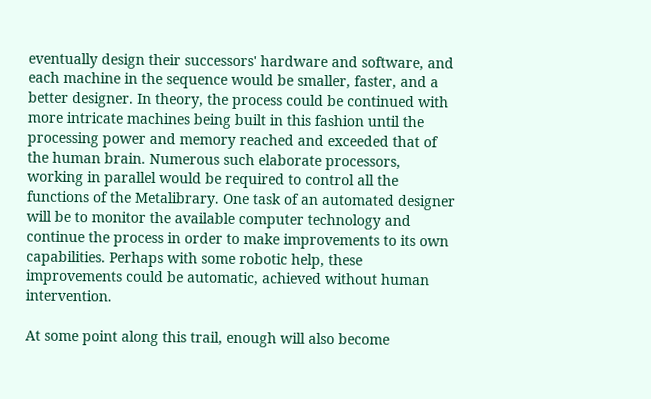eventually design their successors' hardware and software, and each machine in the sequence would be smaller, faster, and a better designer. In theory, the process could be continued with more intricate machines being built in this fashion until the processing power and memory reached and exceeded that of the human brain. Numerous such elaborate processors, working in parallel would be required to control all the functions of the Metalibrary. One task of an automated designer will be to monitor the available computer technology and continue the process in order to make improvements to its own capabilities. Perhaps with some robotic help, these improvements could be automatic, achieved without human intervention.

At some point along this trail, enough will also become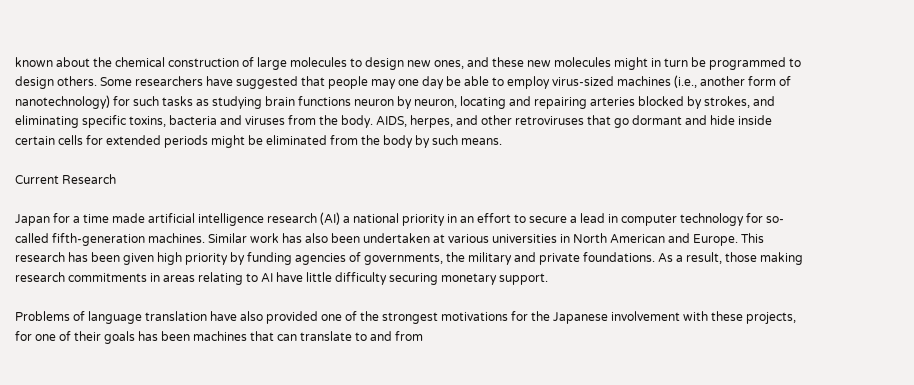known about the chemical construction of large molecules to design new ones, and these new molecules might in turn be programmed to design others. Some researchers have suggested that people may one day be able to employ virus-sized machines (i.e., another form of nanotechnology) for such tasks as studying brain functions neuron by neuron, locating and repairing arteries blocked by strokes, and eliminating specific toxins, bacteria and viruses from the body. AIDS, herpes, and other retroviruses that go dormant and hide inside certain cells for extended periods might be eliminated from the body by such means.

Current Research

Japan for a time made artificial intelligence research (AI) a national priority in an effort to secure a lead in computer technology for so-called fifth-generation machines. Similar work has also been undertaken at various universities in North American and Europe. This research has been given high priority by funding agencies of governments, the military and private foundations. As a result, those making research commitments in areas relating to AI have little difficulty securing monetary support.

Problems of language translation have also provided one of the strongest motivations for the Japanese involvement with these projects, for one of their goals has been machines that can translate to and from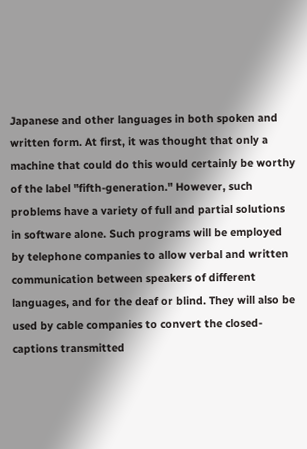Japanese and other languages in both spoken and written form. At first, it was thought that only a machine that could do this would certainly be worthy of the label "fifth-generation." However, such problems have a variety of full and partial solutions in software alone. Such programs will be employed by telephone companies to allow verbal and written communication between speakers of different languages, and for the deaf or blind. They will also be used by cable companies to convert the closed-captions transmitted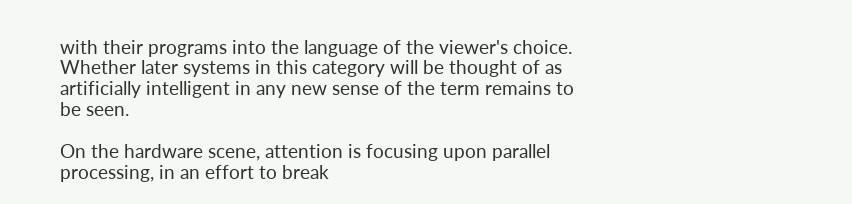with their programs into the language of the viewer's choice. Whether later systems in this category will be thought of as artificially intelligent in any new sense of the term remains to be seen.

On the hardware scene, attention is focusing upon parallel processing, in an effort to break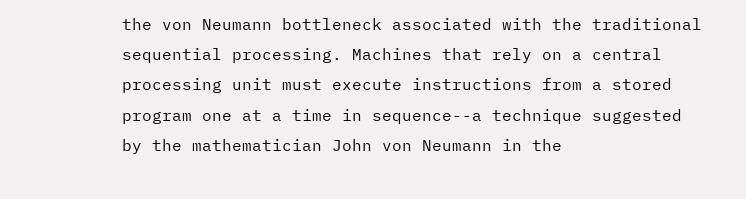the von Neumann bottleneck associated with the traditional sequential processing. Machines that rely on a central processing unit must execute instructions from a stored program one at a time in sequence--a technique suggested by the mathematician John von Neumann in the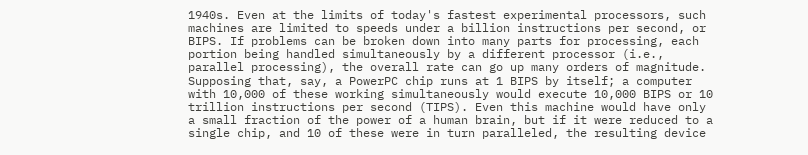1940s. Even at the limits of today's fastest experimental processors, such machines are limited to speeds under a billion instructions per second, or BIPS. If problems can be broken down into many parts for processing, each portion being handled simultaneously by a different processor (i.e., parallel processing), the overall rate can go up many orders of magnitude. Supposing that, say, a PowerPC chip runs at 1 BIPS by itself; a computer with 10,000 of these working simultaneously would execute 10,000 BIPS or 10 trillion instructions per second (TIPS). Even this machine would have only a small fraction of the power of a human brain, but if it were reduced to a single chip, and 10 of these were in turn paralleled, the resulting device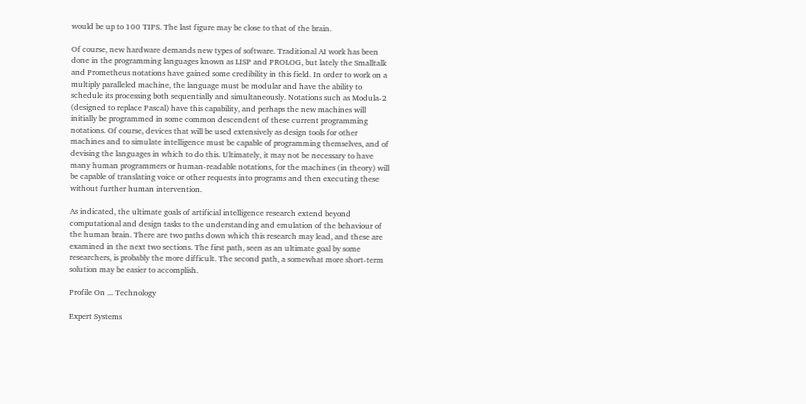would be up to 100 TIPS. The last figure may be close to that of the brain.

Of course, new hardware demands new types of software. Traditional AI work has been done in the programming languages known as LISP and PROLOG, but lately the Smalltalk and Prometheus notations have gained some credibility in this field. In order to work on a multiply paralleled machine, the language must be modular and have the ability to schedule its processing both sequentially and simultaneously. Notations such as Modula-2 (designed to replace Pascal) have this capability, and perhaps the new machines will initially be programmed in some common descendent of these current programming notations. Of course, devices that will be used extensively as design tools for other machines and to simulate intelligence must be capable of programming themselves, and of devising the languages in which to do this. Ultimately, it may not be necessary to have many human programmers or human-readable notations, for the machines (in theory) will be capable of translating voice or other requests into programs and then executing these without further human intervention.

As indicated, the ultimate goals of artificial intelligence research extend beyond computational and design tasks to the understanding and emulation of the behaviour of the human brain. There are two paths down which this research may lead, and these are examined in the next two sections. The first path, seen as an ultimate goal by some researchers, is probably the more difficult. The second path, a somewhat more short-term solution may be easier to accomplish.

Profile On ... Technology

Expert Systems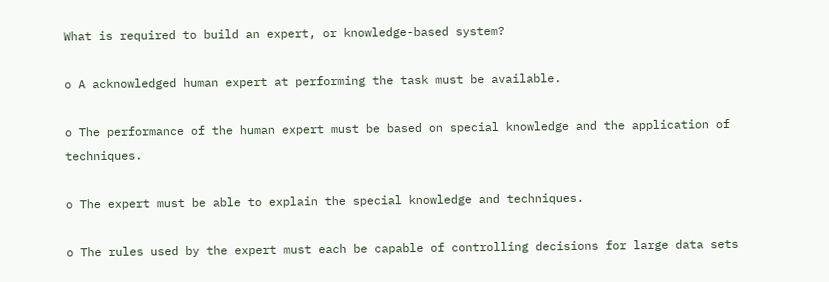What is required to build an expert, or knowledge-based system?

o A acknowledged human expert at performing the task must be available.

o The performance of the human expert must be based on special knowledge and the application of techniques.

o The expert must be able to explain the special knowledge and techniques.

o The rules used by the expert must each be capable of controlling decisions for large data sets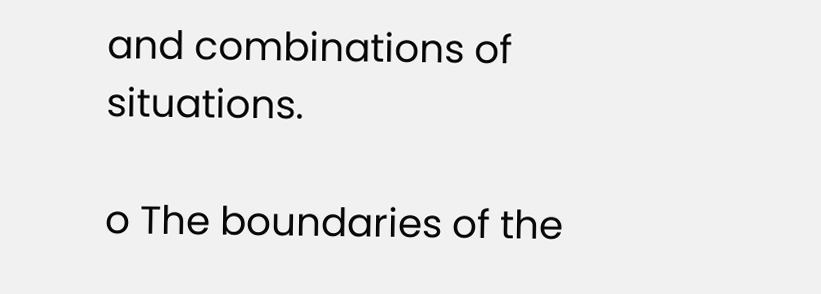and combinations of situations.

o The boundaries of the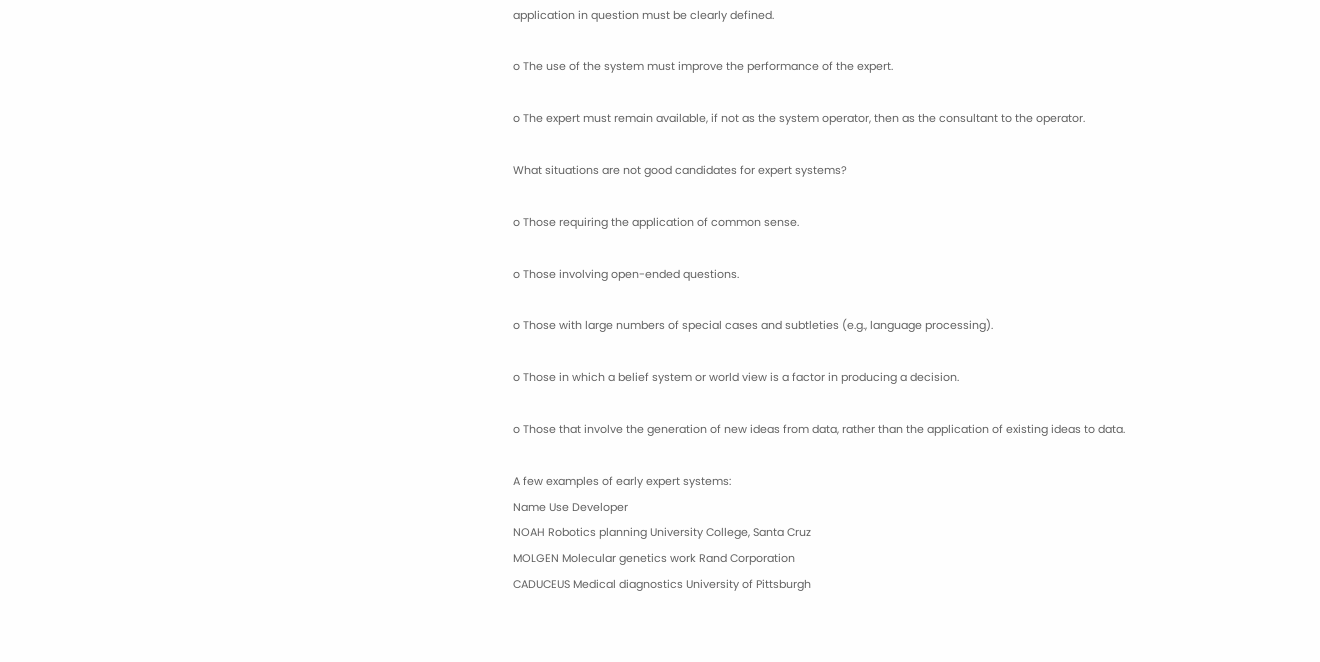application in question must be clearly defined.

o The use of the system must improve the performance of the expert.

o The expert must remain available, if not as the system operator, then as the consultant to the operator.

What situations are not good candidates for expert systems?

o Those requiring the application of common sense.

o Those involving open-ended questions.

o Those with large numbers of special cases and subtleties (e.g., language processing).

o Those in which a belief system or world view is a factor in producing a decision.

o Those that involve the generation of new ideas from data, rather than the application of existing ideas to data.

A few examples of early expert systems:
Name Use Developer
NOAH Robotics planning University College, Santa Cruz
MOLGEN Molecular genetics work Rand Corporation
CADUCEUS Medical diagnostics University of Pittsburgh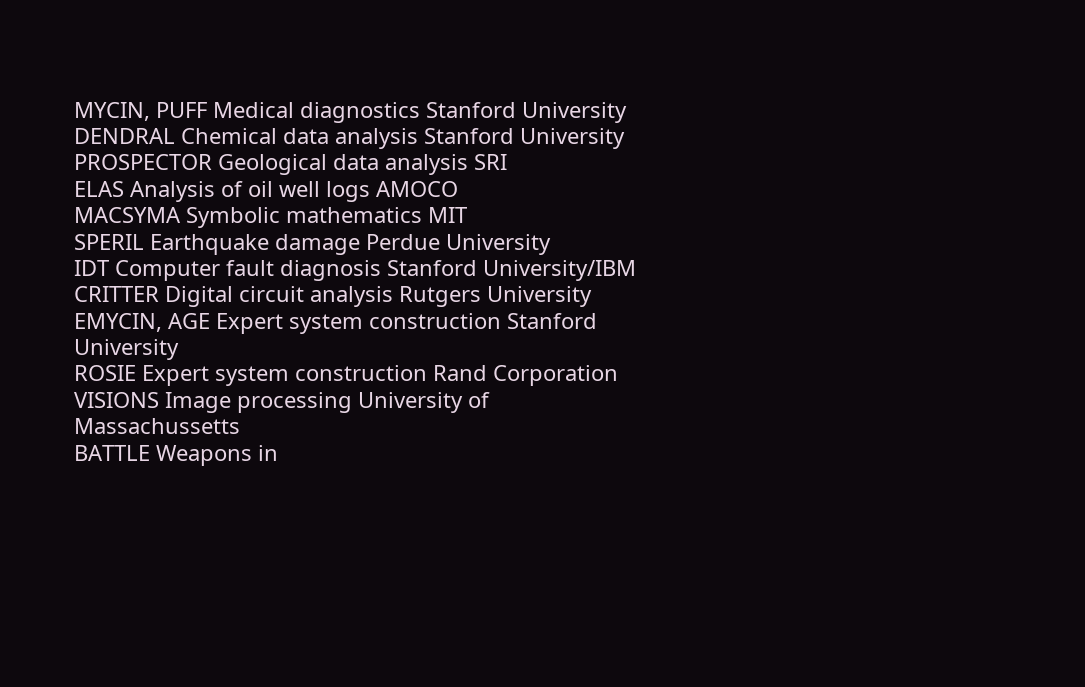MYCIN, PUFF Medical diagnostics Stanford University
DENDRAL Chemical data analysis Stanford University
PROSPECTOR Geological data analysis SRI
ELAS Analysis of oil well logs AMOCO
MACSYMA Symbolic mathematics MIT
SPERIL Earthquake damage Perdue University
IDT Computer fault diagnosis Stanford University/IBM
CRITTER Digital circuit analysis Rutgers University
EMYCIN, AGE Expert system construction Stanford University
ROSIE Expert system construction Rand Corporation
VISIONS Image processing University of Massachussetts
BATTLE Weapons in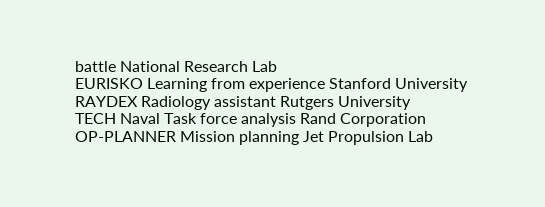battle National Research Lab
EURISKO Learning from experience Stanford University
RAYDEX Radiology assistant Rutgers University
TECH Naval Task force analysis Rand Corporation
OP-PLANNER Mission planning Jet Propulsion Lab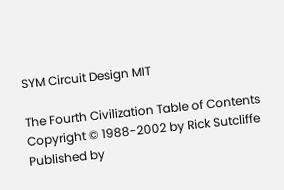SYM Circuit Design MIT

The Fourth Civilization Table of Contents
Copyright © 1988-2002 by Rick Sutcliffe
Published by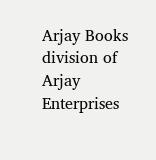Arjay Books division of Arjay Enterprises